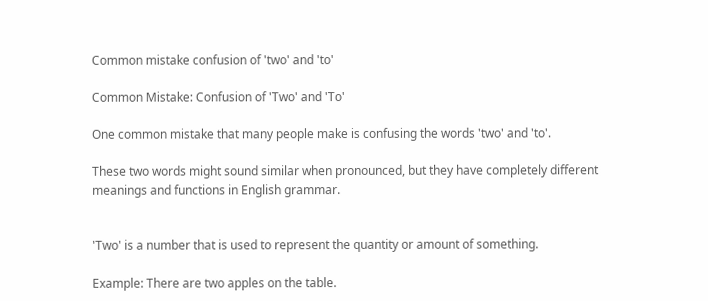Common mistake confusion of 'two' and 'to'

Common Mistake: Confusion of 'Two' and 'To'

One common mistake that many people make is confusing the words 'two' and 'to'.

These two words might sound similar when pronounced, but they have completely different meanings and functions in English grammar.


'Two' is a number that is used to represent the quantity or amount of something.

Example: There are two apples on the table.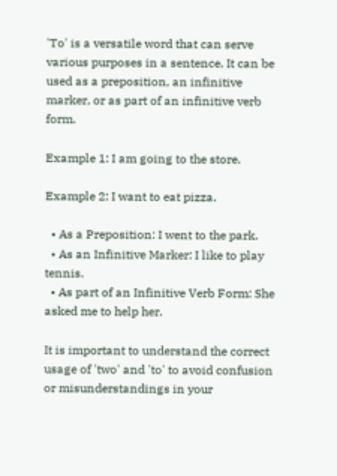'To' is a versatile word that can serve various purposes in a sentence. It can be used as a preposition, an infinitive marker, or as part of an infinitive verb form.

Example 1: I am going to the store.

Example 2: I want to eat pizza.

  • As a Preposition: I went to the park.
  • As an Infinitive Marker: I like to play tennis.
  • As part of an Infinitive Verb Form: She asked me to help her.

It is important to understand the correct usage of 'two' and 'to' to avoid confusion or misunderstandings in your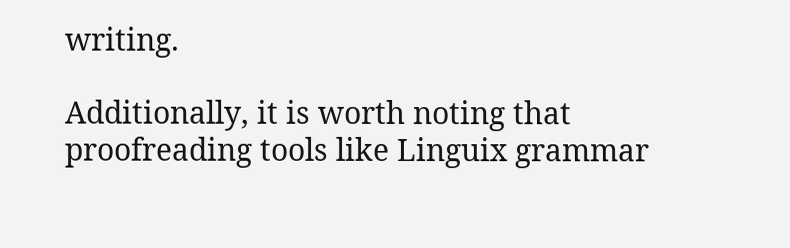writing.

Additionally, it is worth noting that proofreading tools like Linguix grammar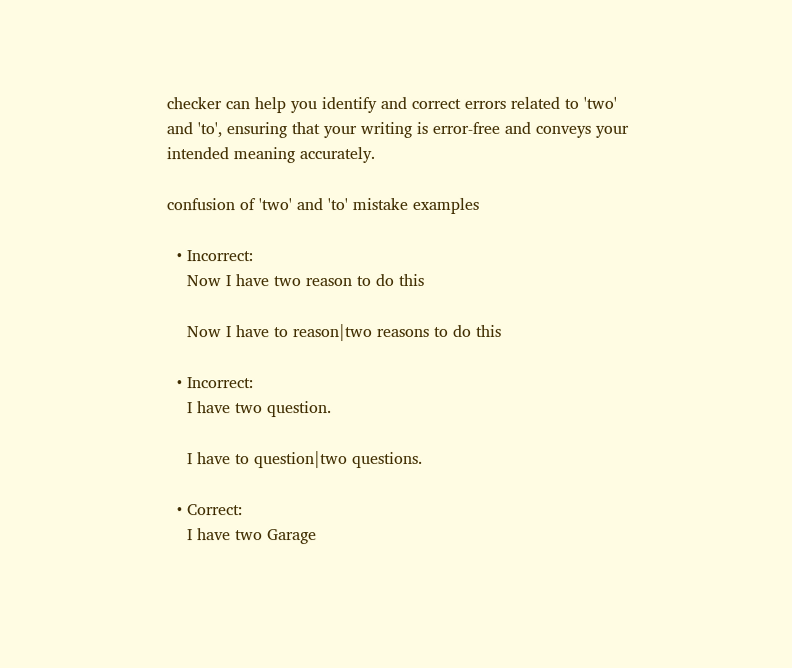checker can help you identify and correct errors related to 'two' and 'to', ensuring that your writing is error-free and conveys your intended meaning accurately.

confusion of 'two' and 'to' mistake examples

  • Incorrect:
    Now I have two reason to do this

    Now I have to reason|two reasons to do this

  • Incorrect:
    I have two question.

    I have to question|two questions.

  • Correct:
    I have two Garage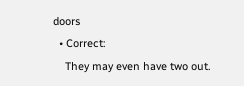doors
  • Correct:
    They may even have two out.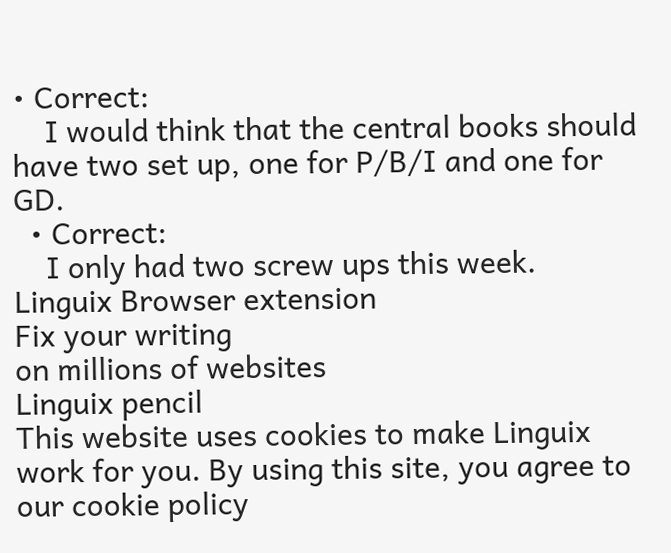• Correct:
    I would think that the central books should have two set up, one for P/B/I and one for GD.
  • Correct:
    I only had two screw ups this week.
Linguix Browser extension
Fix your writing
on millions of websites
Linguix pencil
This website uses cookies to make Linguix work for you. By using this site, you agree to our cookie policy